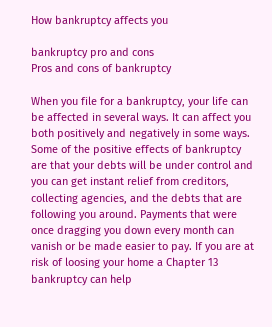How bankruptcy affects you

bankruptcy pro and cons
Pros and cons of bankruptcy

When you file for a bankruptcy, your life can be affected in several ways. It can affect you both positively and negatively in some ways. Some of the positive effects of bankruptcy are that your debts will be under control and you can get instant relief from creditors, collecting agencies, and the debts that are following you around. Payments that were once dragging you down every month can vanish or be made easier to pay. If you are at risk of loosing your home a Chapter 13 bankruptcy can help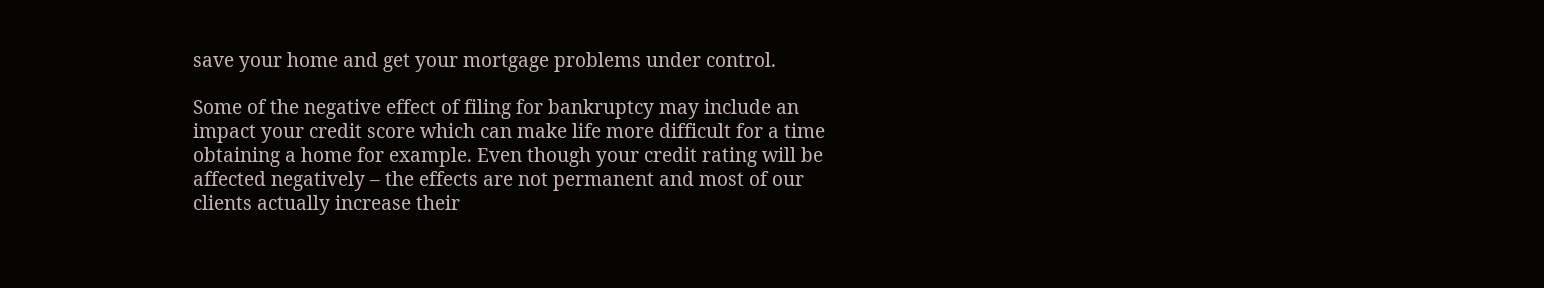save your home and get your mortgage problems under control.

Some of the negative effect of filing for bankruptcy may include an impact your credit score which can make life more difficult for a time obtaining a home for example. Even though your credit rating will be affected negatively – the effects are not permanent and most of our clients actually increase their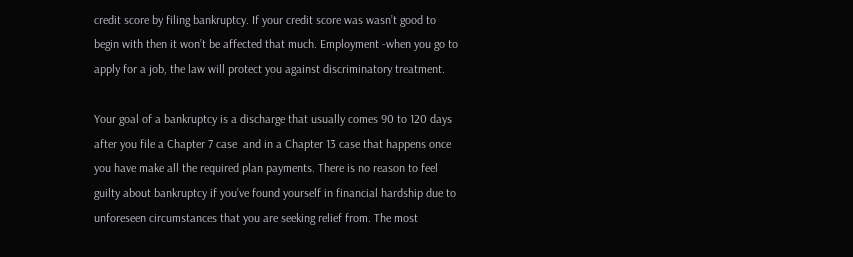credit score by filing bankruptcy. If your credit score was wasn’t good to begin with then it won’t be affected that much. Employment -when you go to apply for a job, the law will protect you against discriminatory treatment.

Your goal of a bankruptcy is a discharge that usually comes 90 to 120 days after you file a Chapter 7 case  and in a Chapter 13 case that happens once you have make all the required plan payments. There is no reason to feel guilty about bankruptcy if you’ve found yourself in financial hardship due to unforeseen circumstances that you are seeking relief from. The most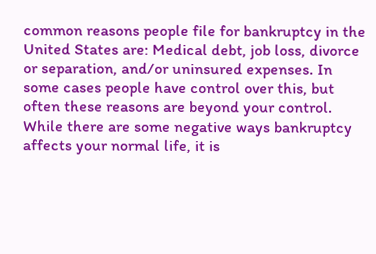common reasons people file for bankruptcy in the United States are: Medical debt, job loss, divorce or separation, and/or uninsured expenses. In some cases people have control over this, but often these reasons are beyond your control. While there are some negative ways bankruptcy affects your normal life, it is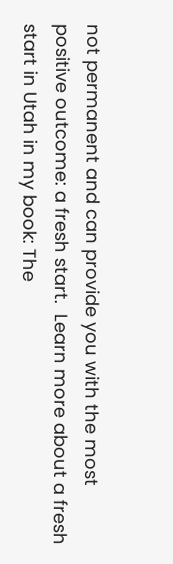not permanent and can provide you with the most positive outcome: a fresh start.  Learn more about a fresh start in Utah in my book: The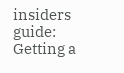insiders guide: Getting a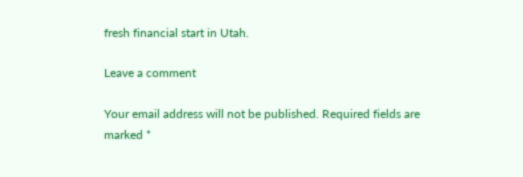fresh financial start in Utah.

Leave a comment

Your email address will not be published. Required fields are marked *